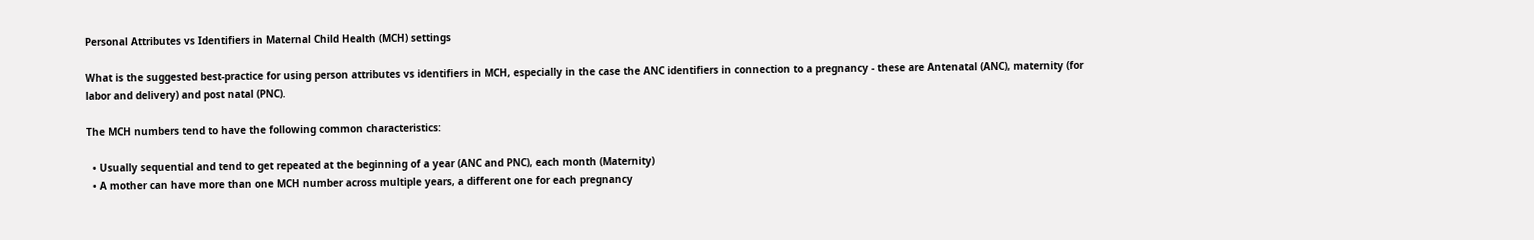Personal Attributes vs Identifiers in Maternal Child Health (MCH) settings

What is the suggested best-practice for using person attributes vs identifiers in MCH, especially in the case the ANC identifiers in connection to a pregnancy - these are Antenatal (ANC), maternity (for labor and delivery) and post natal (PNC).

The MCH numbers tend to have the following common characteristics:

  • Usually sequential and tend to get repeated at the beginning of a year (ANC and PNC), each month (Maternity)
  • A mother can have more than one MCH number across multiple years, a different one for each pregnancy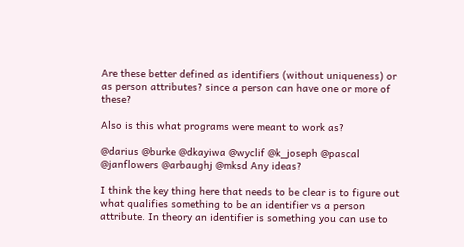Are these better defined as identifiers (without uniqueness) or as person attributes? since a person can have one or more of these?

Also is this what programs were meant to work as?

@darius @burke @dkayiwa @wyclif @k_joseph @pascal @janflowers @arbaughj @mksd Any ideas?

I think the key thing here that needs to be clear is to figure out what qualifies something to be an identifier vs a person attribute. In theory an identifier is something you can use to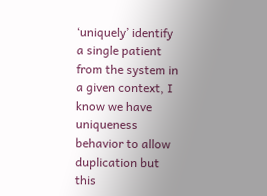‘uniquely’ identify a single patient from the system in a given context, I know we have uniqueness behavior to allow duplication but this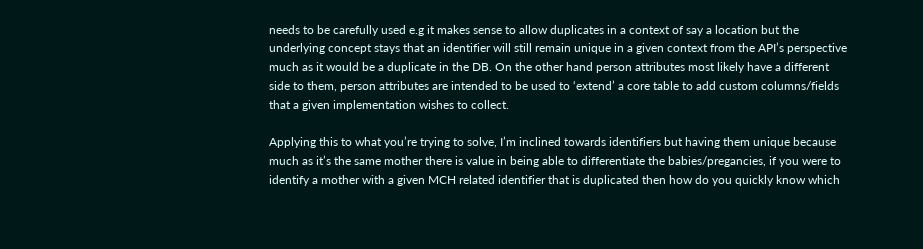needs to be carefully used e.g it makes sense to allow duplicates in a context of say a location but the underlying concept stays that an identifier will still remain unique in a given context from the API’s perspective much as it would be a duplicate in the DB. On the other hand person attributes most likely have a different side to them, person attributes are intended to be used to ‘extend’ a core table to add custom columns/fields that a given implementation wishes to collect.

Applying this to what you’re trying to solve, I’m inclined towards identifiers but having them unique because much as it’s the same mother there is value in being able to differentiate the babies/pregancies, if you were to identify a mother with a given MCH related identifier that is duplicated then how do you quickly know which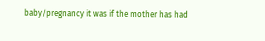baby/pregnancy it was if the mother has had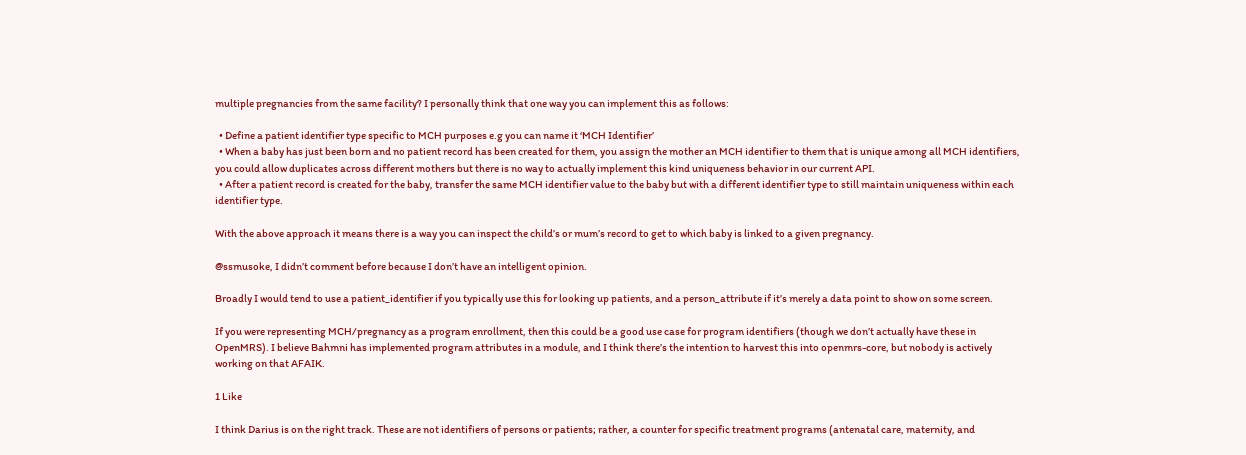multiple pregnancies from the same facility? I personally think that one way you can implement this as follows:

  • Define a patient identifier type specific to MCH purposes e.g you can name it ‘MCH Identifier’
  • When a baby has just been born and no patient record has been created for them, you assign the mother an MCH identifier to them that is unique among all MCH identifiers, you could allow duplicates across different mothers but there is no way to actually implement this kind uniqueness behavior in our current API.
  • After a patient record is created for the baby, transfer the same MCH identifier value to the baby but with a different identifier type to still maintain uniqueness within each identifier type.

With the above approach it means there is a way you can inspect the child’s or mum’s record to get to which baby is linked to a given pregnancy.

@ssmusoke, I didn’t comment before because I don’t have an intelligent opinion.

Broadly I would tend to use a patient_identifier if you typically use this for looking up patients, and a person_attribute if it’s merely a data point to show on some screen.

If you were representing MCH/pregnancy as a program enrollment, then this could be a good use case for program identifiers (though we don’t actually have these in OpenMRS). I believe Bahmni has implemented program attributes in a module, and I think there’s the intention to harvest this into openmrs-core, but nobody is actively working on that AFAIK.

1 Like

I think Darius is on the right track. These are not identifiers of persons or patients; rather, a counter for specific treatment programs (antenatal care, maternity, and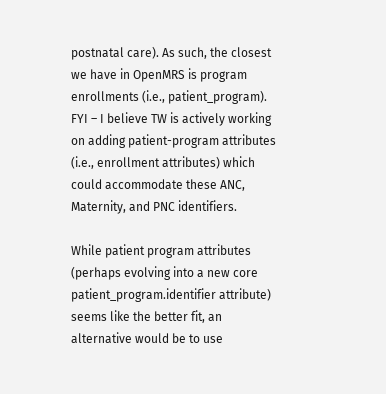postnatal care). As such, the closest we have in OpenMRS is program enrollments (i.e., patient_program). FYI – I believe TW is actively working on adding patient-program attributes (i.e., enrollment attributes) which could accommodate these ANC, Maternity, and PNC identifiers.

While patient program attributes (perhaps evolving into a new core patient_program.identifier attribute) seems like the better fit, an alternative would be to use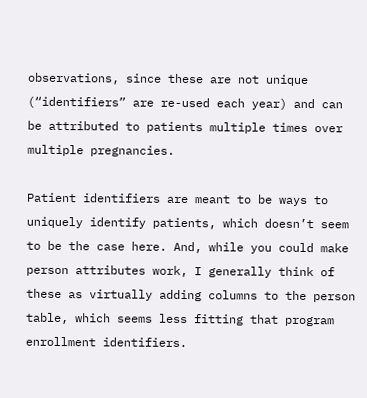observations, since these are not unique (“identifiers” are re-used each year) and can be attributed to patients multiple times over multiple pregnancies.

Patient identifiers are meant to be ways to uniquely identify patients, which doesn’t seem to be the case here. And, while you could make person attributes work, I generally think of these as virtually adding columns to the person table, which seems less fitting that program enrollment identifiers.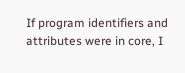If program identifiers and attributes were in core, I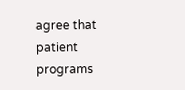agree that patient programs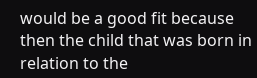would be a good fit because then the child that was born in relation to the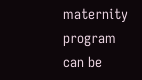maternity program can be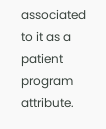associated to it as a patient program attribute.